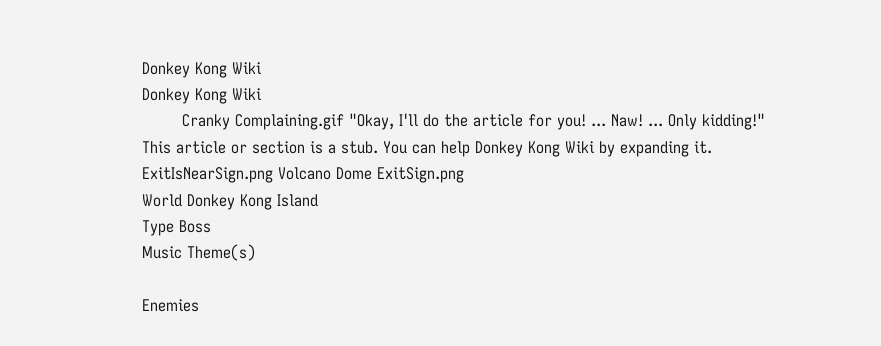Donkey Kong Wiki
Donkey Kong Wiki
        Cranky Complaining.gif "Okay, I'll do the article for you! ... Naw! ... Only kidding!"
This article or section is a stub. You can help Donkey Kong Wiki by expanding it.
ExitIsNearSign.png Volcano Dome ExitSign.png
World Donkey Kong Island
Type Boss
Music Theme(s)

Enemies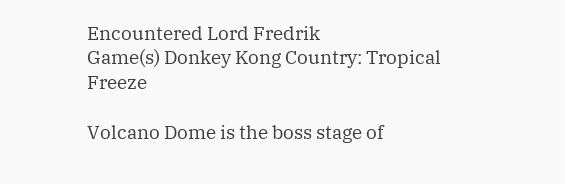Encountered Lord Fredrik
Game(s) Donkey Kong Country: Tropical Freeze

Volcano Dome is the boss stage of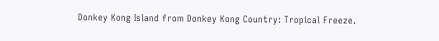Donkey Kong Island from Donkey Kong Country: Tropical Freeze.